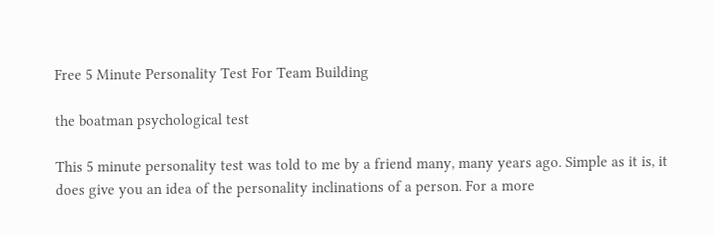Free 5 Minute Personality Test For Team Building

the boatman psychological test

This 5 minute personality test was told to me by a friend many, many years ago. Simple as it is, it does give you an idea of the personality inclinations of a person. For a more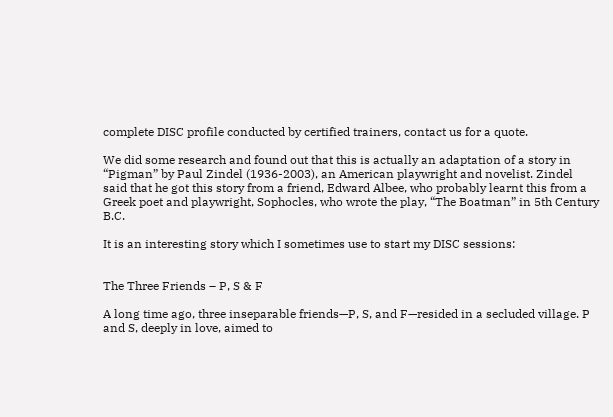complete DISC profile conducted by certified trainers, contact us for a quote.

We did some research and found out that this is actually an adaptation of a story in “Pigman” by Paul Zindel (1936-2003), an American playwright and novelist. Zindel said that he got this story from a friend, Edward Albee, who probably learnt this from a Greek poet and playwright, Sophocles, who wrote the play, “The Boatman” in 5th Century B.C.

It is an interesting story which I sometimes use to start my DISC sessions:


The Three Friends – P, S & F

A long time ago, three inseparable friends—P, S, and F—resided in a secluded village. P and S, deeply in love, aimed to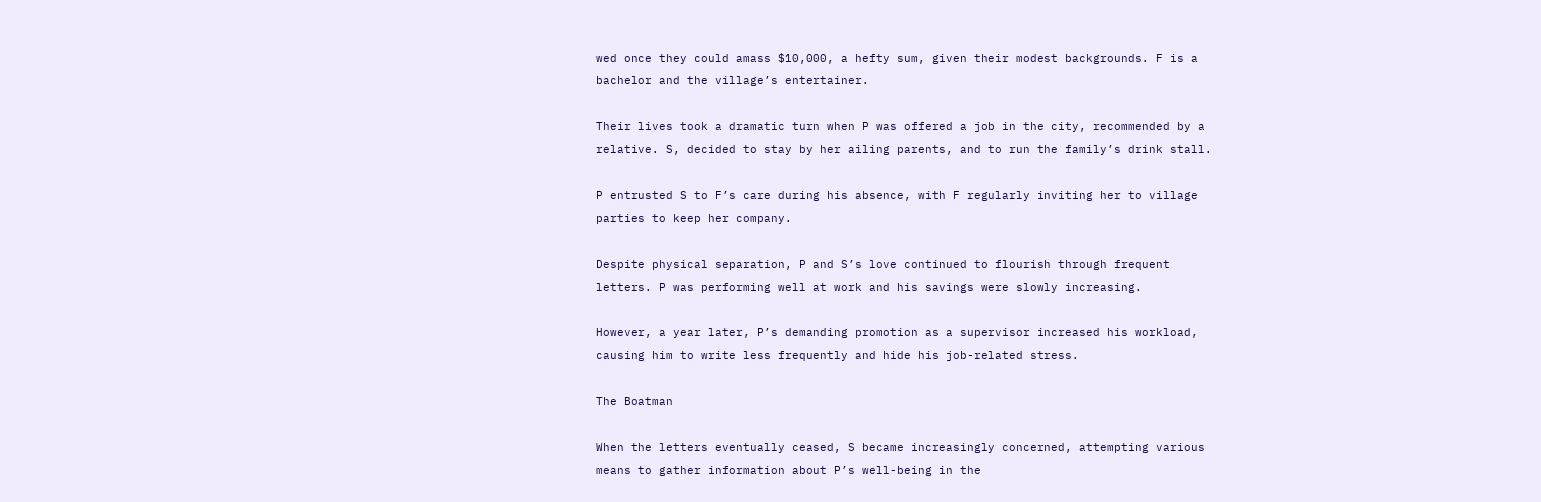wed once they could amass $10,000, a hefty sum, given their modest backgrounds. F is a bachelor and the village’s entertainer.

Their lives took a dramatic turn when P was offered a job in the city, recommended by a relative. S, decided to stay by her ailing parents, and to run the family’s drink stall.

P entrusted S to F’s care during his absence, with F regularly inviting her to village parties to keep her company.

Despite physical separation, P and S’s love continued to flourish through frequent letters. P was performing well at work and his savings were slowly increasing.

However, a year later, P’s demanding promotion as a supervisor increased his workload, causing him to write less frequently and hide his job-related stress.

The Boatman

When the letters eventually ceased, S became increasingly concerned, attempting various means to gather information about P’s well-being in the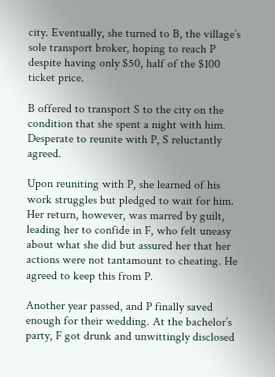city. Eventually, she turned to B, the village’s sole transport broker, hoping to reach P despite having only $50, half of the $100 ticket price.

B offered to transport S to the city on the condition that she spent a night with him. Desperate to reunite with P, S reluctantly agreed.

Upon reuniting with P, she learned of his work struggles but pledged to wait for him. Her return, however, was marred by guilt, leading her to confide in F, who felt uneasy about what she did but assured her that her actions were not tantamount to cheating. He agreed to keep this from P.

Another year passed, and P finally saved enough for their wedding. At the bachelor’s party, F got drunk and unwittingly disclosed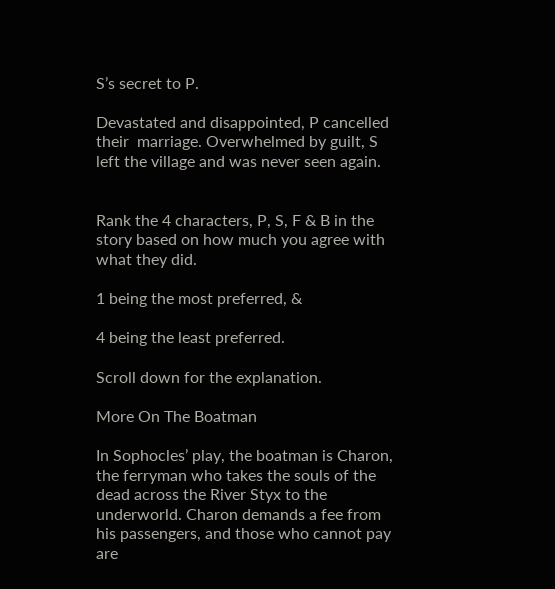S’s secret to P.

Devastated and disappointed, P cancelled their  marriage. Overwhelmed by guilt, S left the village and was never seen again.


Rank the 4 characters, P, S, F & B in the story based on how much you agree with what they did.

1 being the most preferred, &

4 being the least preferred.

Scroll down for the explanation.

More On The Boatman

In Sophocles’ play, the boatman is Charon, the ferryman who takes the souls of the dead across the River Styx to the underworld. Charon demands a fee from his passengers, and those who cannot pay are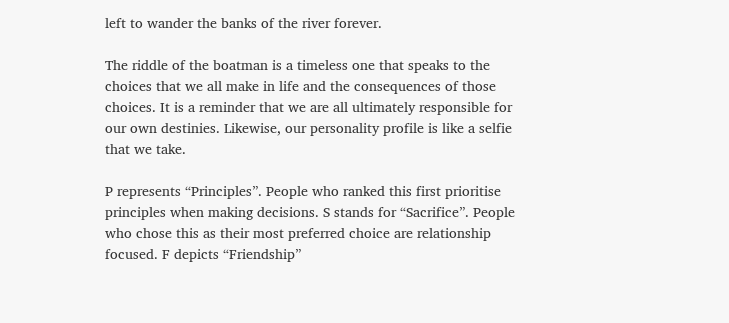left to wander the banks of the river forever.

The riddle of the boatman is a timeless one that speaks to the choices that we all make in life and the consequences of those choices. It is a reminder that we are all ultimately responsible for our own destinies. Likewise, our personality profile is like a selfie that we take.

P represents “Principles”. People who ranked this first prioritise principles when making decisions. S stands for “Sacrifice”. People who chose this as their most preferred choice are relationship focused. F depicts “Friendship”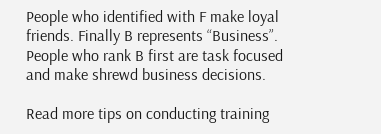People who identified with F make loyal friends. Finally B represents “Business”. People who rank B first are task focused and make shrewd business decisions.

Read more tips on conducting training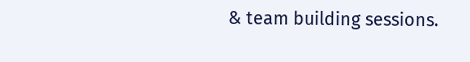& team building sessions.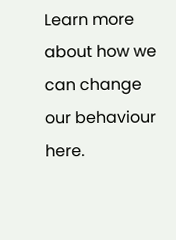Learn more about how we can change our behaviour here.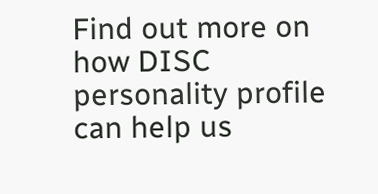Find out more on how DISC personality profile can help us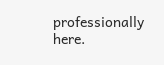professionally here.